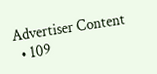Advertiser Content
  • 109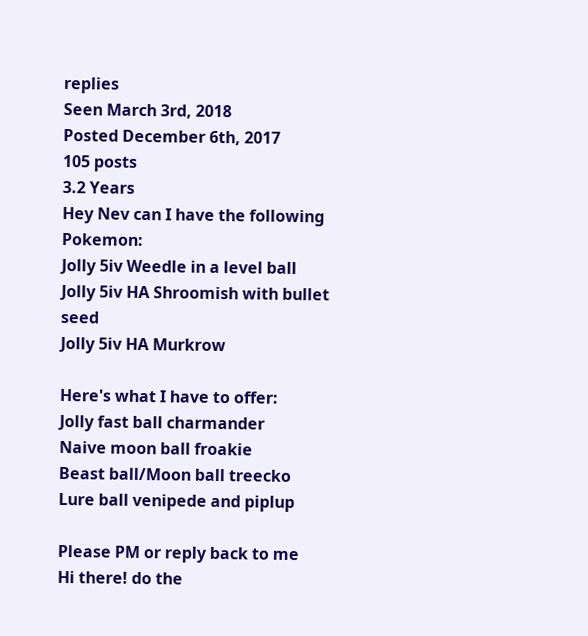replies
Seen March 3rd, 2018
Posted December 6th, 2017
105 posts
3.2 Years
Hey Nev can I have the following Pokemon:
Jolly 5iv Weedle in a level ball
Jolly 5iv HA Shroomish with bullet seed
Jolly 5iv HA Murkrow

Here's what I have to offer:
Jolly fast ball charmander
Naive moon ball froakie
Beast ball/Moon ball treecko
Lure ball venipede and piplup

Please PM or reply back to me
Hi there! do the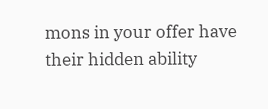mons in your offer have their hidden ability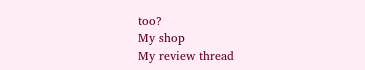too?
My shop
My review thread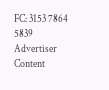FC: 3153 7864 5839
Advertiser Content